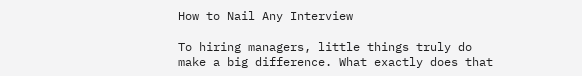How to Nail Any Interview

To hiring managers, little things truly do make a big difference. What exactly does that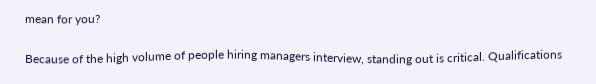mean for you?

Because of the high volume of people hiring managers interview, standing out is critical. Qualifications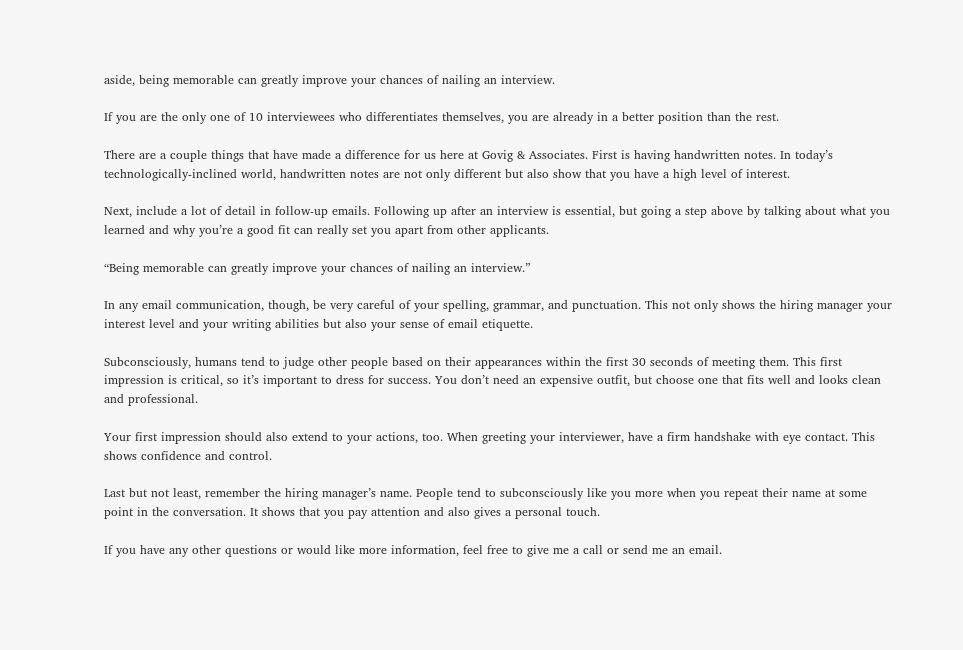aside, being memorable can greatly improve your chances of nailing an interview.

If you are the only one of 10 interviewees who differentiates themselves, you are already in a better position than the rest.

There are a couple things that have made a difference for us here at Govig & Associates. First is having handwritten notes. In today’s technologically-inclined world, handwritten notes are not only different but also show that you have a high level of interest.

Next, include a lot of detail in follow-up emails. Following up after an interview is essential, but going a step above by talking about what you learned and why you’re a good fit can really set you apart from other applicants.

“Being memorable can greatly improve your chances of nailing an interview.”

In any email communication, though, be very careful of your spelling, grammar, and punctuation. This not only shows the hiring manager your interest level and your writing abilities but also your sense of email etiquette.

Subconsciously, humans tend to judge other people based on their appearances within the first 30 seconds of meeting them. This first impression is critical, so it’s important to dress for success. You don’t need an expensive outfit, but choose one that fits well and looks clean and professional.

Your first impression should also extend to your actions, too. When greeting your interviewer, have a firm handshake with eye contact. This shows confidence and control.

Last but not least, remember the hiring manager’s name. People tend to subconsciously like you more when you repeat their name at some point in the conversation. It shows that you pay attention and also gives a personal touch.

If you have any other questions or would like more information, feel free to give me a call or send me an email.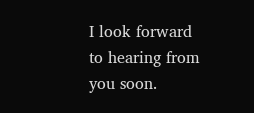I look forward to hearing from you soon.